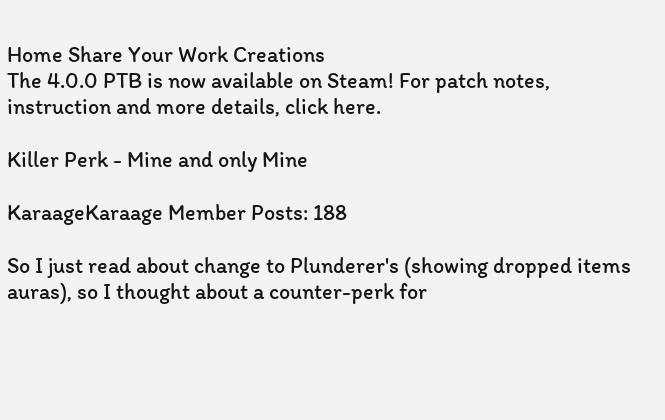Home Share Your Work Creations
The 4.0.0 PTB is now available on Steam! For patch notes, instruction and more details, click here.

Killer Perk - Mine and only Mine

KaraageKaraage Member Posts: 188

So I just read about change to Plunderer's (showing dropped items auras), so I thought about a counter-perk for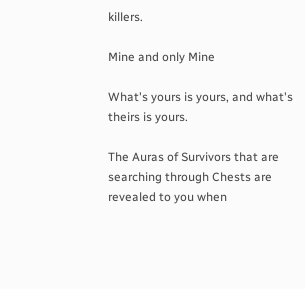killers.

Mine and only Mine

What's yours is yours, and what's theirs is yours.

The Auras of Survivors that are searching through Chests are revealed to you when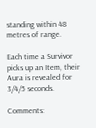standing within 48 metres of range.

Each time a Survivor picks up an Item, their Aura is revealed for 3/4/5 seconds.

Comments: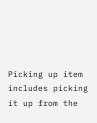Picking up item includes picking it up from the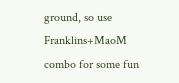ground, so use Franklins+MaoM combo for some fun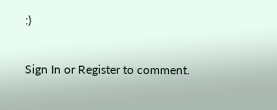:)


Sign In or Register to comment.